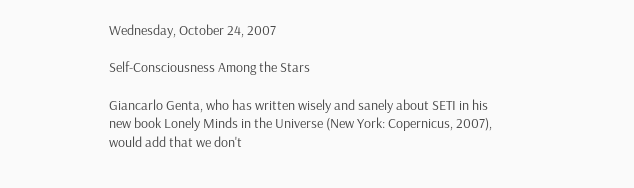Wednesday, October 24, 2007

Self-Consciousness Among the Stars

Giancarlo Genta, who has written wisely and sanely about SETI in his new book Lonely Minds in the Universe (New York: Copernicus, 2007), would add that we don't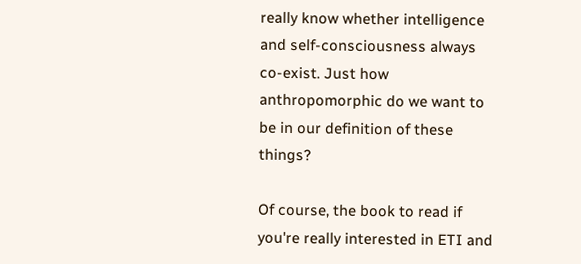really know whether intelligence and self-consciousness always co-exist. Just how anthropomorphic do we want to be in our definition of these things?

Of course, the book to read if you're really interested in ETI and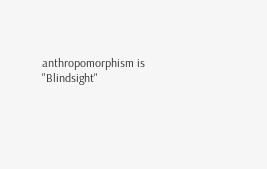anthropomorphism is "Blindsight"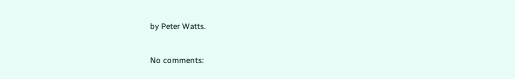by Peter Watts.

No comments: